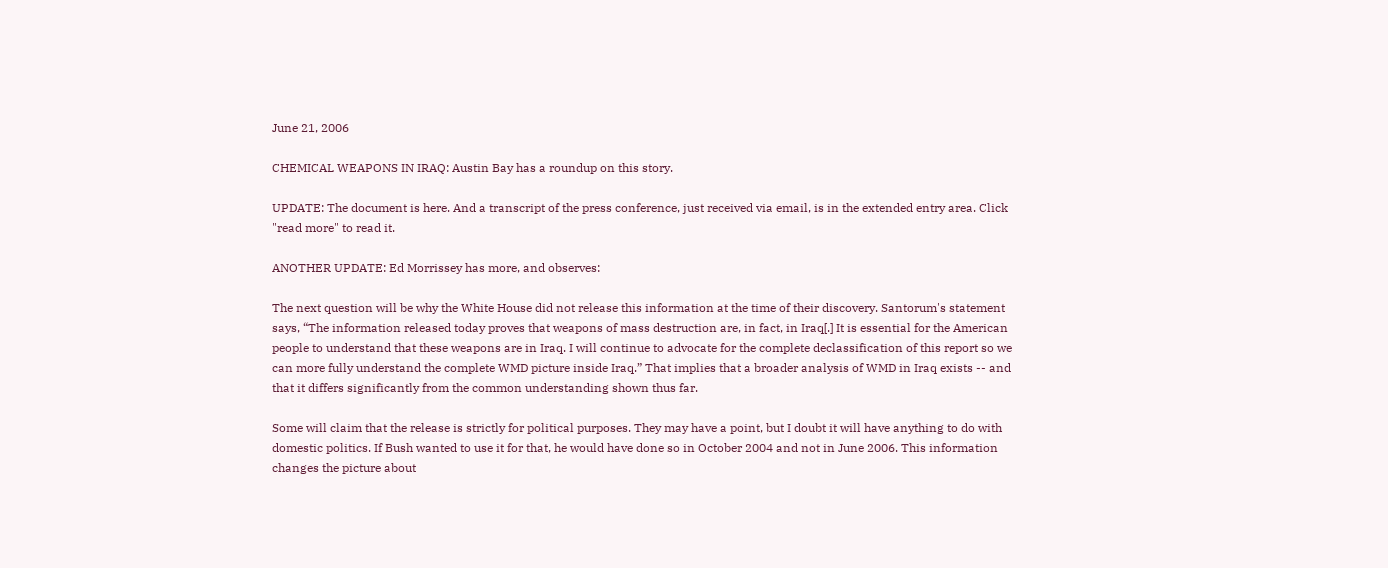June 21, 2006

CHEMICAL WEAPONS IN IRAQ: Austin Bay has a roundup on this story.

UPDATE: The document is here. And a transcript of the press conference, just received via email, is in the extended entry area. Click "read more" to read it.

ANOTHER UPDATE: Ed Morrissey has more, and observes:

The next question will be why the White House did not release this information at the time of their discovery. Santorum's statement says, “The information released today proves that weapons of mass destruction are, in fact, in Iraq[.] It is essential for the American people to understand that these weapons are in Iraq. I will continue to advocate for the complete declassification of this report so we can more fully understand the complete WMD picture inside Iraq.” That implies that a broader analysis of WMD in Iraq exists -- and that it differs significantly from the common understanding shown thus far.

Some will claim that the release is strictly for political purposes. They may have a point, but I doubt it will have anything to do with domestic politics. If Bush wanted to use it for that, he would have done so in October 2004 and not in June 2006. This information changes the picture about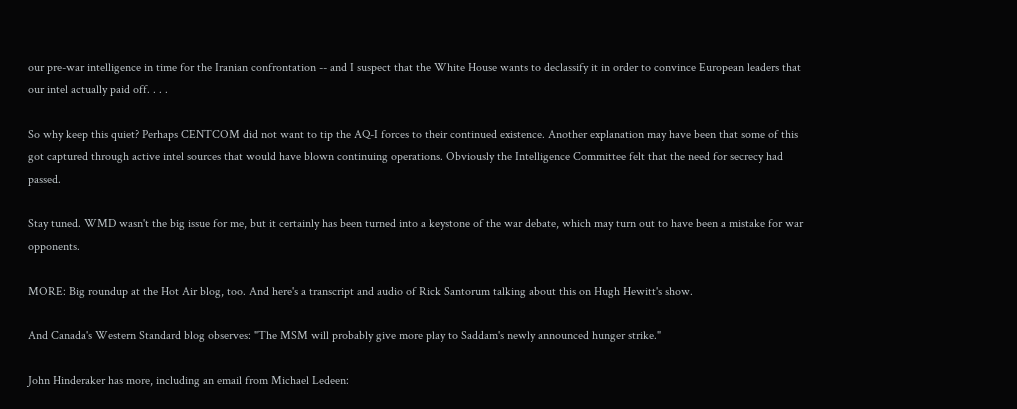our pre-war intelligence in time for the Iranian confrontation -- and I suspect that the White House wants to declassify it in order to convince European leaders that our intel actually paid off. . . .

So why keep this quiet? Perhaps CENTCOM did not want to tip the AQ-I forces to their continued existence. Another explanation may have been that some of this got captured through active intel sources that would have blown continuing operations. Obviously the Intelligence Committee felt that the need for secrecy had passed.

Stay tuned. WMD wasn't the big issue for me, but it certainly has been turned into a keystone of the war debate, which may turn out to have been a mistake for war opponents.

MORE: Big roundup at the Hot Air blog, too. And here's a transcript and audio of Rick Santorum talking about this on Hugh Hewitt's show.

And Canada's Western Standard blog observes: "The MSM will probably give more play to Saddam's newly announced hunger strike."

John Hinderaker has more, including an email from Michael Ledeen: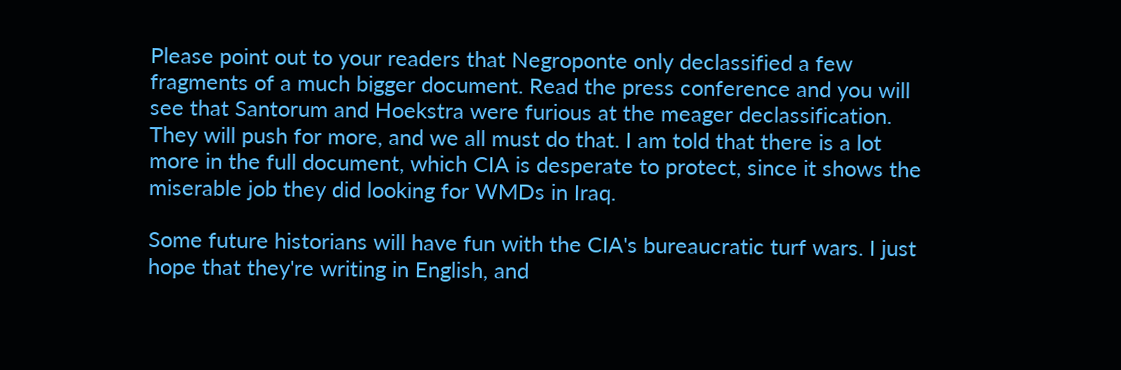Please point out to your readers that Negroponte only declassified a few fragments of a much bigger document. Read the press conference and you will see that Santorum and Hoekstra were furious at the meager declassification. They will push for more, and we all must do that. I am told that there is a lot more in the full document, which CIA is desperate to protect, since it shows the miserable job they did looking for WMDs in Iraq.

Some future historians will have fun with the CIA's bureaucratic turf wars. I just hope that they're writing in English, and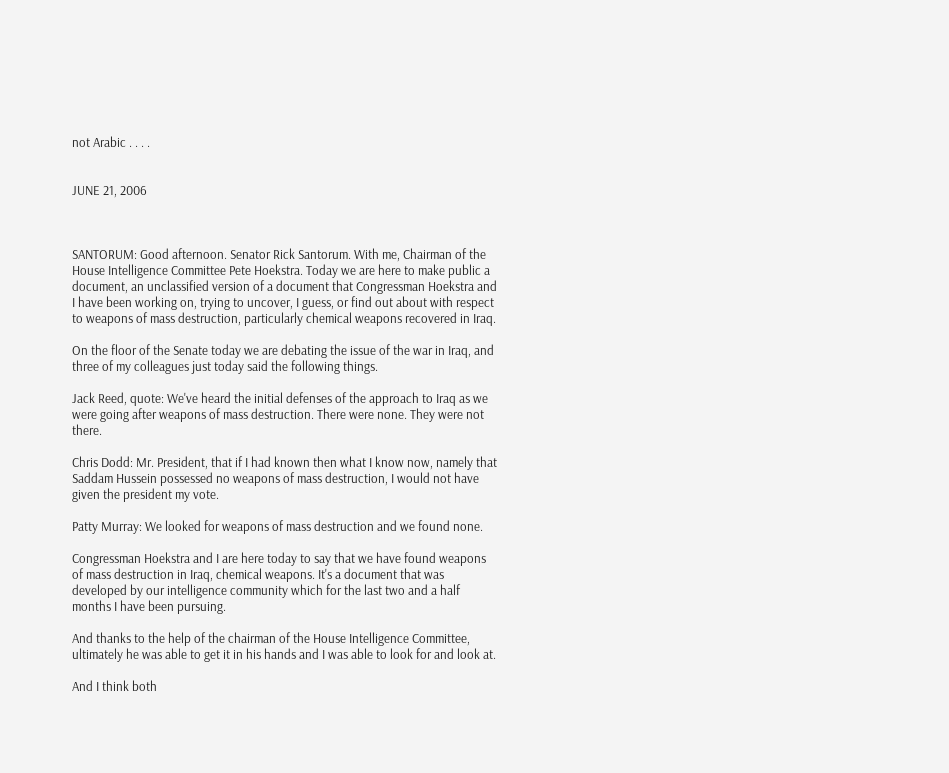not Arabic . . . .


JUNE 21, 2006



SANTORUM: Good afternoon. Senator Rick Santorum. With me, Chairman of the House Intelligence Committee Pete Hoekstra. Today we are here to make public a document, an unclassified version of a document that Congressman Hoekstra and I have been working on, trying to uncover, I guess, or find out about with respect to weapons of mass destruction, particularly chemical weapons recovered in Iraq.

On the floor of the Senate today we are debating the issue of the war in Iraq, and three of my colleagues just today said the following things.

Jack Reed, quote: We've heard the initial defenses of the approach to Iraq as we were going after weapons of mass destruction. There were none. They were not there.

Chris Dodd: Mr. President, that if I had known then what I know now, namely that Saddam Hussein possessed no weapons of mass destruction, I would not have given the president my vote.

Patty Murray: We looked for weapons of mass destruction and we found none.

Congressman Hoekstra and I are here today to say that we have found weapons of mass destruction in Iraq, chemical weapons. It's a document that was developed by our intelligence community which for the last two and a half months I have been pursuing.

And thanks to the help of the chairman of the House Intelligence Committee, ultimately he was able to get it in his hands and I was able to look for and look at.

And I think both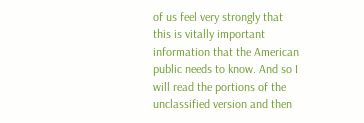of us feel very strongly that this is vitally important information that the American public needs to know. And so I will read the portions of the unclassified version and then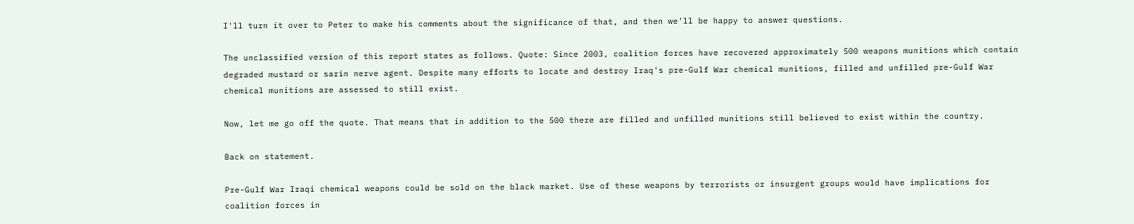I'll turn it over to Peter to make his comments about the significance of that, and then we'll be happy to answer questions.

The unclassified version of this report states as follows. Quote: Since 2003, coalition forces have recovered approximately 500 weapons munitions which contain degraded mustard or sarin nerve agent. Despite many efforts to locate and destroy Iraq's pre-Gulf War chemical munitions, filled and unfilled pre-Gulf War chemical munitions are assessed to still exist.

Now, let me go off the quote. That means that in addition to the 500 there are filled and unfilled munitions still believed to exist within the country.

Back on statement.

Pre-Gulf War Iraqi chemical weapons could be sold on the black market. Use of these weapons by terrorists or insurgent groups would have implications for coalition forces in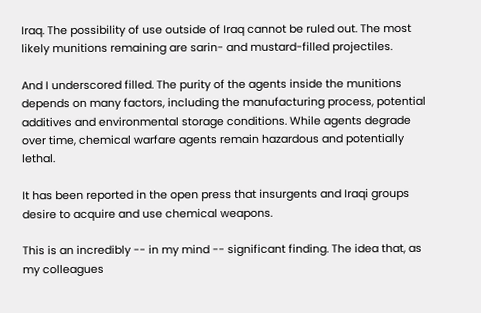Iraq. The possibility of use outside of Iraq cannot be ruled out. The most likely munitions remaining are sarin- and mustard-filled projectiles.

And I underscored filled. The purity of the agents inside the munitions depends on many factors, including the manufacturing process, potential additives and environmental storage conditions. While agents degrade over time, chemical warfare agents remain hazardous and potentially lethal.

It has been reported in the open press that insurgents and Iraqi groups desire to acquire and use chemical weapons.

This is an incredibly -- in my mind -- significant finding. The idea that, as my colleagues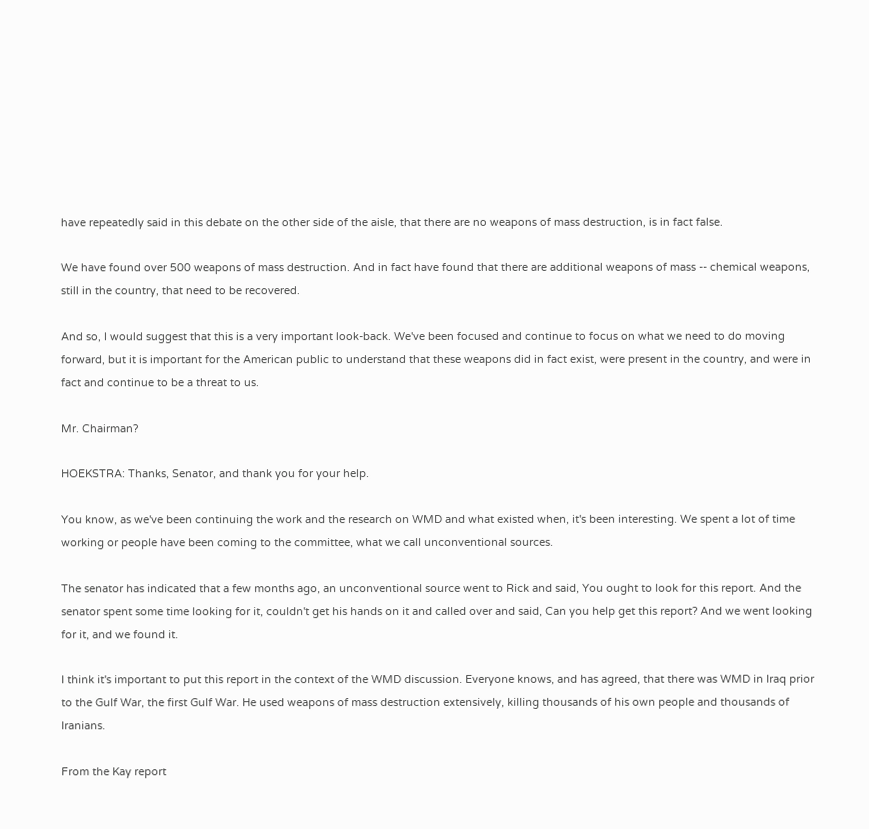have repeatedly said in this debate on the other side of the aisle, that there are no weapons of mass destruction, is in fact false.

We have found over 500 weapons of mass destruction. And in fact have found that there are additional weapons of mass -- chemical weapons, still in the country, that need to be recovered.

And so, I would suggest that this is a very important look-back. We've been focused and continue to focus on what we need to do moving forward, but it is important for the American public to understand that these weapons did in fact exist, were present in the country, and were in fact and continue to be a threat to us.

Mr. Chairman?

HOEKSTRA: Thanks, Senator, and thank you for your help.

You know, as we've been continuing the work and the research on WMD and what existed when, it's been interesting. We spent a lot of time working or people have been coming to the committee, what we call unconventional sources.

The senator has indicated that a few months ago, an unconventional source went to Rick and said, You ought to look for this report. And the senator spent some time looking for it, couldn't get his hands on it and called over and said, Can you help get this report? And we went looking for it, and we found it.

I think it's important to put this report in the context of the WMD discussion. Everyone knows, and has agreed, that there was WMD in Iraq prior to the Gulf War, the first Gulf War. He used weapons of mass destruction extensively, killing thousands of his own people and thousands of Iranians.

From the Kay report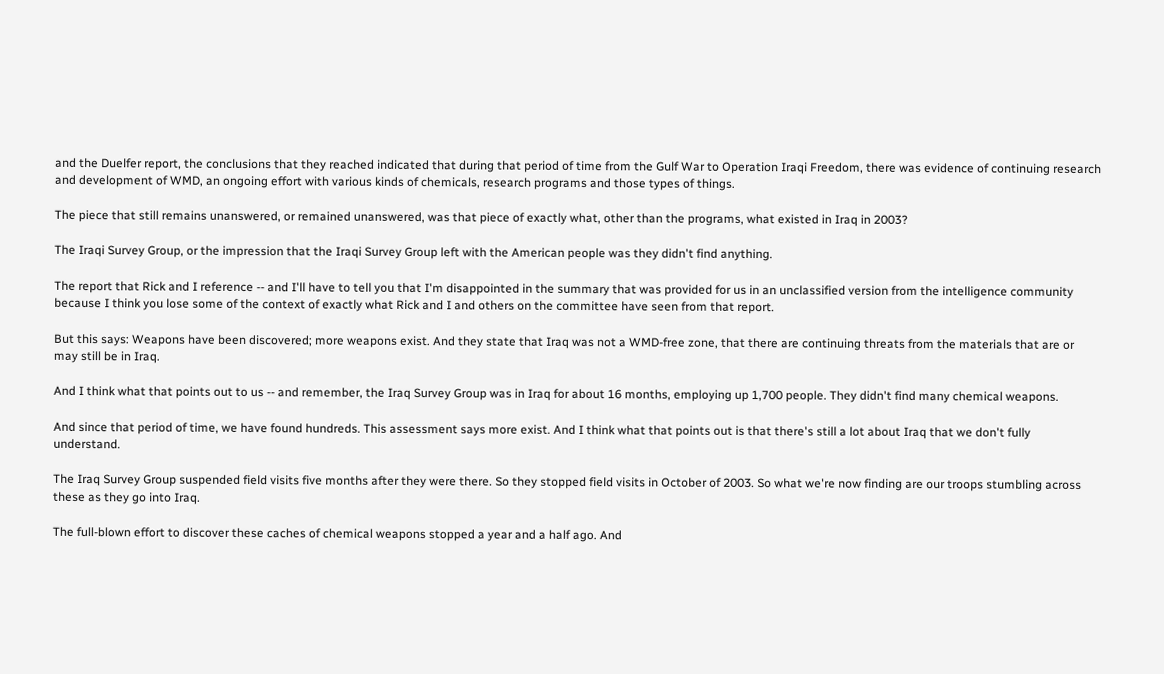and the Duelfer report, the conclusions that they reached indicated that during that period of time from the Gulf War to Operation Iraqi Freedom, there was evidence of continuing research and development of WMD, an ongoing effort with various kinds of chemicals, research programs and those types of things.

The piece that still remains unanswered, or remained unanswered, was that piece of exactly what, other than the programs, what existed in Iraq in 2003?

The Iraqi Survey Group, or the impression that the Iraqi Survey Group left with the American people was they didn't find anything.

The report that Rick and I reference -- and I'll have to tell you that I'm disappointed in the summary that was provided for us in an unclassified version from the intelligence community because I think you lose some of the context of exactly what Rick and I and others on the committee have seen from that report.

But this says: Weapons have been discovered; more weapons exist. And they state that Iraq was not a WMD-free zone, that there are continuing threats from the materials that are or may still be in Iraq.

And I think what that points out to us -- and remember, the Iraq Survey Group was in Iraq for about 16 months, employing up 1,700 people. They didn't find many chemical weapons.

And since that period of time, we have found hundreds. This assessment says more exist. And I think what that points out is that there's still a lot about Iraq that we don't fully understand.

The Iraq Survey Group suspended field visits five months after they were there. So they stopped field visits in October of 2003. So what we're now finding are our troops stumbling across these as they go into Iraq.

The full-blown effort to discover these caches of chemical weapons stopped a year and a half ago. And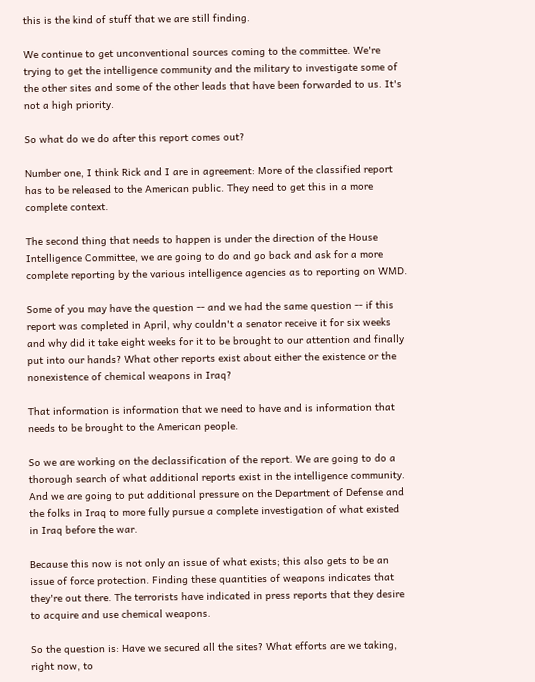this is the kind of stuff that we are still finding.

We continue to get unconventional sources coming to the committee. We're trying to get the intelligence community and the military to investigate some of the other sites and some of the other leads that have been forwarded to us. It's not a high priority.

So what do we do after this report comes out?

Number one, I think Rick and I are in agreement: More of the classified report has to be released to the American public. They need to get this in a more complete context.

The second thing that needs to happen is under the direction of the House Intelligence Committee, we are going to do and go back and ask for a more complete reporting by the various intelligence agencies as to reporting on WMD.

Some of you may have the question -- and we had the same question -- if this report was completed in April, why couldn't a senator receive it for six weeks and why did it take eight weeks for it to be brought to our attention and finally put into our hands? What other reports exist about either the existence or the nonexistence of chemical weapons in Iraq?

That information is information that we need to have and is information that needs to be brought to the American people.

So we are working on the declassification of the report. We are going to do a thorough search of what additional reports exist in the intelligence community. And we are going to put additional pressure on the Department of Defense and the folks in Iraq to more fully pursue a complete investigation of what existed in Iraq before the war.

Because this now is not only an issue of what exists; this also gets to be an issue of force protection. Finding these quantities of weapons indicates that they're out there. The terrorists have indicated in press reports that they desire to acquire and use chemical weapons.

So the question is: Have we secured all the sites? What efforts are we taking, right now, to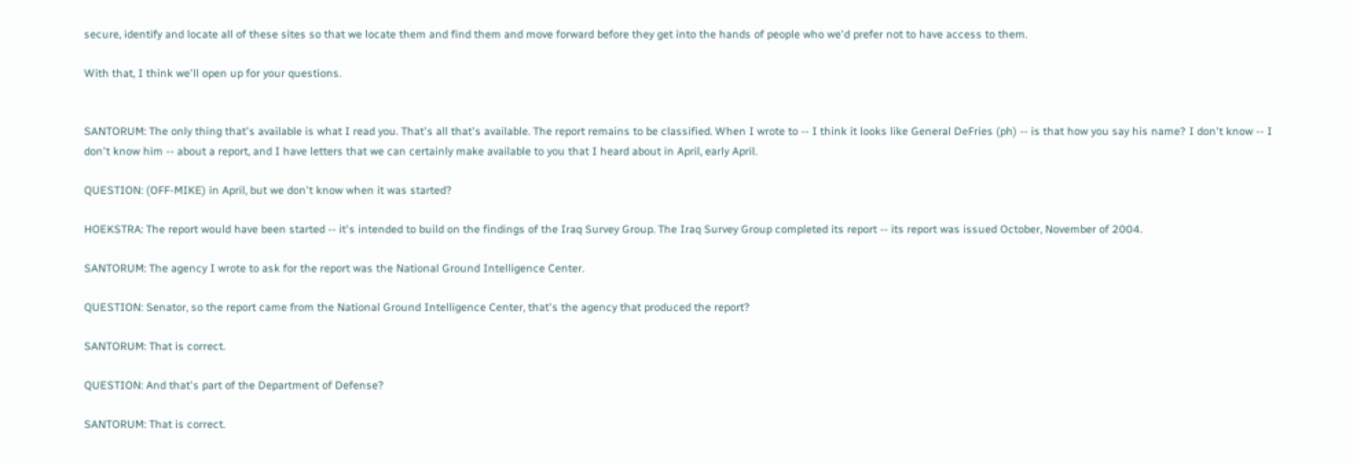secure, identify and locate all of these sites so that we locate them and find them and move forward before they get into the hands of people who we'd prefer not to have access to them.

With that, I think we'll open up for your questions.


SANTORUM: The only thing that's available is what I read you. That's all that's available. The report remains to be classified. When I wrote to -- I think it looks like General DeFries (ph) -- is that how you say his name? I don't know -- I don't know him -- about a report, and I have letters that we can certainly make available to you that I heard about in April, early April.

QUESTION: (OFF-MIKE) in April, but we don't know when it was started?

HOEKSTRA: The report would have been started -- it's intended to build on the findings of the Iraq Survey Group. The Iraq Survey Group completed its report -- its report was issued October, November of 2004.

SANTORUM: The agency I wrote to ask for the report was the National Ground Intelligence Center.

QUESTION: Senator, so the report came from the National Ground Intelligence Center, that's the agency that produced the report?

SANTORUM: That is correct.

QUESTION: And that's part of the Department of Defense?

SANTORUM: That is correct.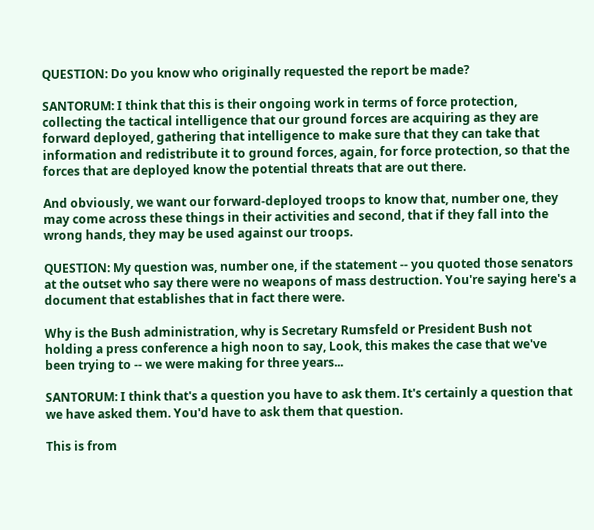QUESTION: Do you know who originally requested the report be made?

SANTORUM: I think that this is their ongoing work in terms of force protection, collecting the tactical intelligence that our ground forces are acquiring as they are forward deployed, gathering that intelligence to make sure that they can take that information and redistribute it to ground forces, again, for force protection, so that the forces that are deployed know the potential threats that are out there.

And obviously, we want our forward-deployed troops to know that, number one, they may come across these things in their activities and second, that if they fall into the wrong hands, they may be used against our troops.

QUESTION: My question was, number one, if the statement -- you quoted those senators at the outset who say there were no weapons of mass destruction. You're saying here's a document that establishes that in fact there were.

Why is the Bush administration, why is Secretary Rumsfeld or President Bush not holding a press conference a high noon to say, Look, this makes the case that we've been trying to -- we were making for three years...

SANTORUM: I think that's a question you have to ask them. It's certainly a question that we have asked them. You'd have to ask them that question.

This is from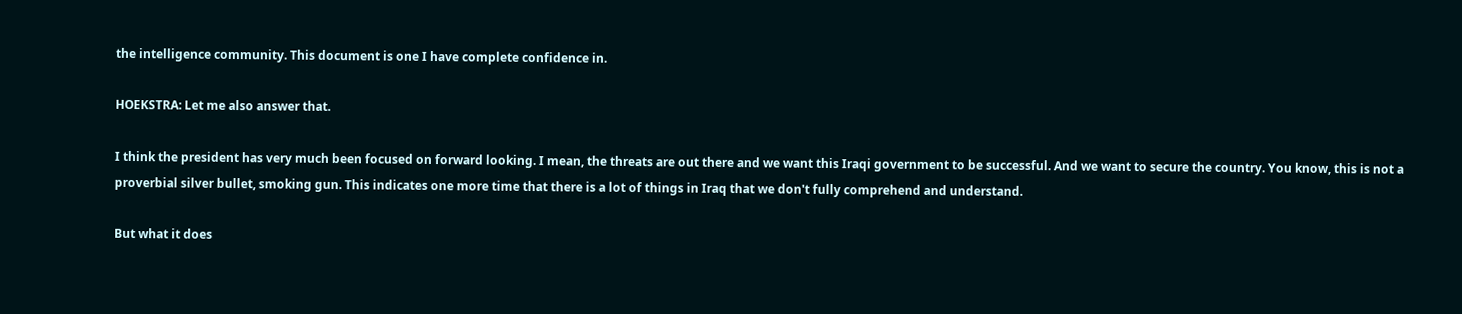the intelligence community. This document is one I have complete confidence in.

HOEKSTRA: Let me also answer that.

I think the president has very much been focused on forward looking. I mean, the threats are out there and we want this Iraqi government to be successful. And we want to secure the country. You know, this is not a proverbial silver bullet, smoking gun. This indicates one more time that there is a lot of things in Iraq that we don't fully comprehend and understand.

But what it does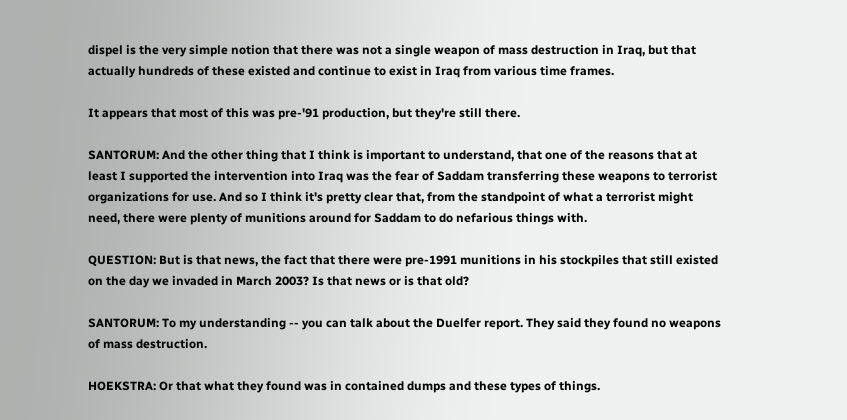dispel is the very simple notion that there was not a single weapon of mass destruction in Iraq, but that actually hundreds of these existed and continue to exist in Iraq from various time frames.

It appears that most of this was pre-'91 production, but they're still there.

SANTORUM: And the other thing that I think is important to understand, that one of the reasons that at least I supported the intervention into Iraq was the fear of Saddam transferring these weapons to terrorist organizations for use. And so I think it's pretty clear that, from the standpoint of what a terrorist might need, there were plenty of munitions around for Saddam to do nefarious things with.

QUESTION: But is that news, the fact that there were pre-1991 munitions in his stockpiles that still existed on the day we invaded in March 2003? Is that news or is that old?

SANTORUM: To my understanding -- you can talk about the Duelfer report. They said they found no weapons of mass destruction.

HOEKSTRA: Or that what they found was in contained dumps and these types of things.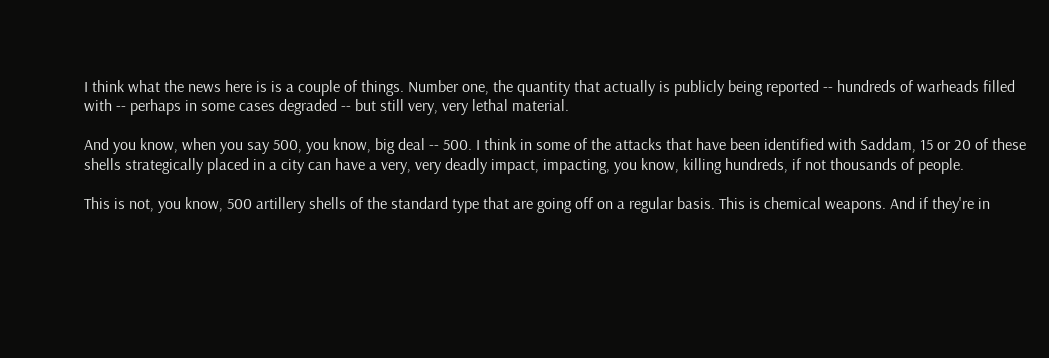I think what the news here is is a couple of things. Number one, the quantity that actually is publicly being reported -- hundreds of warheads filled with -- perhaps in some cases degraded -- but still very, very lethal material.

And you know, when you say 500, you know, big deal -- 500. I think in some of the attacks that have been identified with Saddam, 15 or 20 of these shells strategically placed in a city can have a very, very deadly impact, impacting, you know, killing hundreds, if not thousands of people.

This is not, you know, 500 artillery shells of the standard type that are going off on a regular basis. This is chemical weapons. And if they're in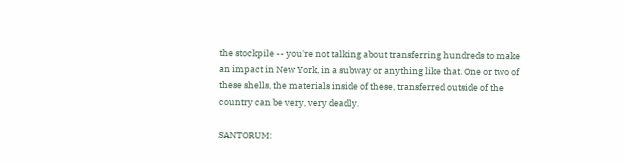the stockpile -- you're not talking about transferring hundreds to make an impact in New York, in a subway or anything like that. One or two of these shells, the materials inside of these, transferred outside of the country can be very, very deadly.

SANTORUM: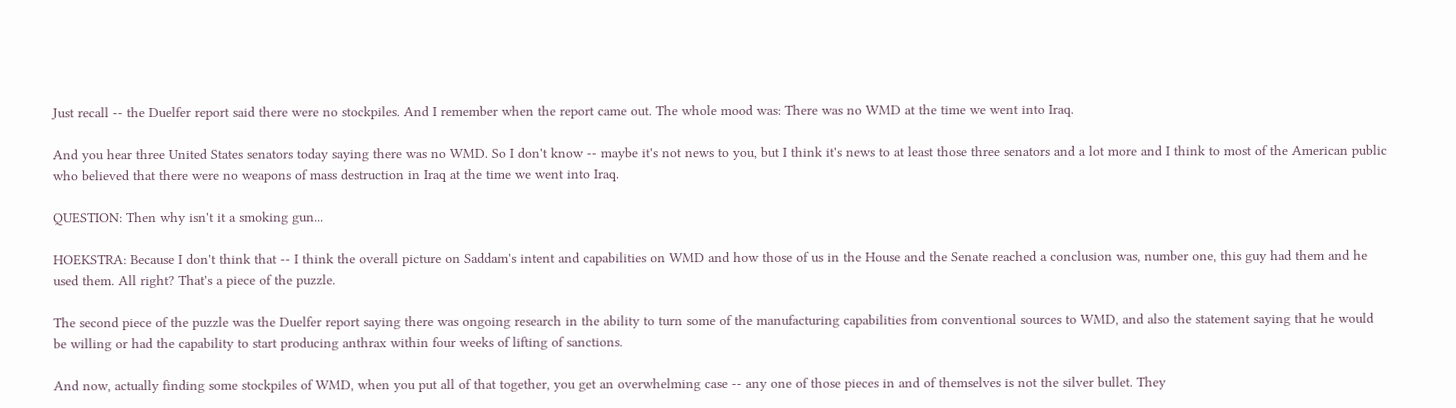Just recall -- the Duelfer report said there were no stockpiles. And I remember when the report came out. The whole mood was: There was no WMD at the time we went into Iraq.

And you hear three United States senators today saying there was no WMD. So I don't know -- maybe it's not news to you, but I think it's news to at least those three senators and a lot more and I think to most of the American public who believed that there were no weapons of mass destruction in Iraq at the time we went into Iraq.

QUESTION: Then why isn't it a smoking gun...

HOEKSTRA: Because I don't think that -- I think the overall picture on Saddam's intent and capabilities on WMD and how those of us in the House and the Senate reached a conclusion was, number one, this guy had them and he used them. All right? That's a piece of the puzzle.

The second piece of the puzzle was the Duelfer report saying there was ongoing research in the ability to turn some of the manufacturing capabilities from conventional sources to WMD, and also the statement saying that he would be willing or had the capability to start producing anthrax within four weeks of lifting of sanctions.

And now, actually finding some stockpiles of WMD, when you put all of that together, you get an overwhelming case -- any one of those pieces in and of themselves is not the silver bullet. They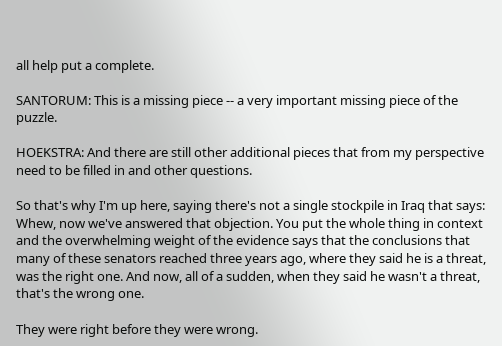all help put a complete.

SANTORUM: This is a missing piece -- a very important missing piece of the puzzle.

HOEKSTRA: And there are still other additional pieces that from my perspective need to be filled in and other questions.

So that's why I'm up here, saying there's not a single stockpile in Iraq that says: Whew, now we've answered that objection. You put the whole thing in context and the overwhelming weight of the evidence says that the conclusions that many of these senators reached three years ago, where they said he is a threat, was the right one. And now, all of a sudden, when they said he wasn't a threat, that's the wrong one.

They were right before they were wrong.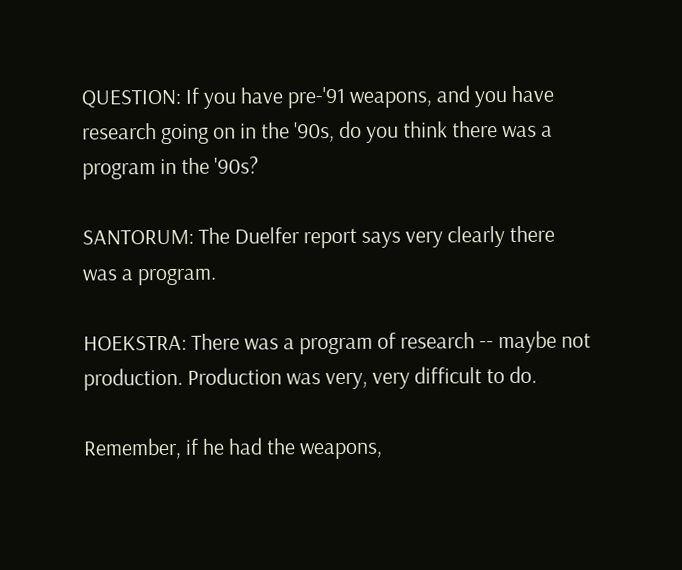QUESTION: If you have pre-'91 weapons, and you have research going on in the '90s, do you think there was a program in the '90s?

SANTORUM: The Duelfer report says very clearly there was a program.

HOEKSTRA: There was a program of research -- maybe not production. Production was very, very difficult to do.

Remember, if he had the weapons,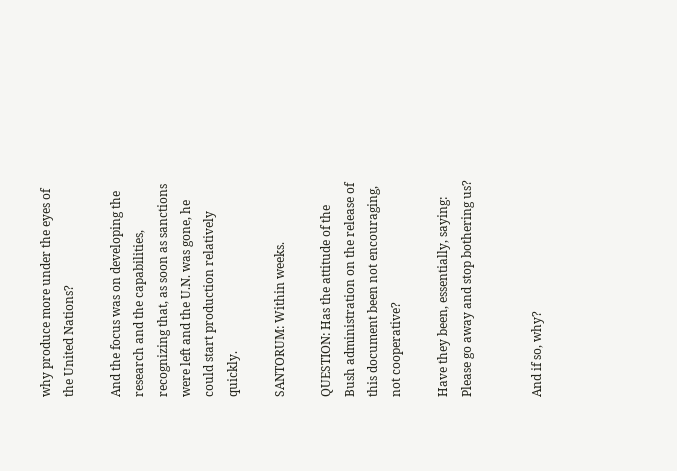why produce more under the eyes of the United Nations?

And the focus was on developing the research and the capabilities, recognizing that, as soon as sanctions were left and the U.N. was gone, he could start production relatively quickly.

SANTORUM: Within weeks.

QUESTION: Has the attitude of the Bush administration on the release of this document been not encouraging, not cooperative?

Have they been, essentially, saying: Please go away and stop bothering us?


And if so, why?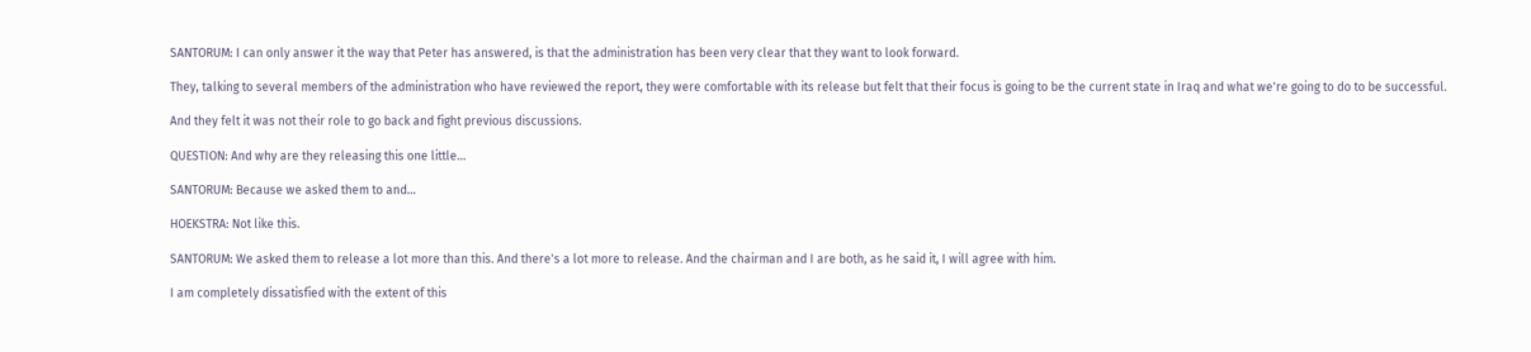SANTORUM: I can only answer it the way that Peter has answered, is that the administration has been very clear that they want to look forward.

They, talking to several members of the administration who have reviewed the report, they were comfortable with its release but felt that their focus is going to be the current state in Iraq and what we're going to do to be successful.

And they felt it was not their role to go back and fight previous discussions.

QUESTION: And why are they releasing this one little...

SANTORUM: Because we asked them to and...

HOEKSTRA: Not like this.

SANTORUM: We asked them to release a lot more than this. And there's a lot more to release. And the chairman and I are both, as he said it, I will agree with him.

I am completely dissatisfied with the extent of this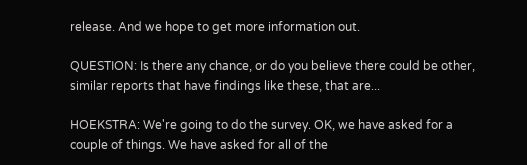release. And we hope to get more information out.

QUESTION: Is there any chance, or do you believe there could be other, similar reports that have findings like these, that are...

HOEKSTRA: We're going to do the survey. OK, we have asked for a couple of things. We have asked for all of the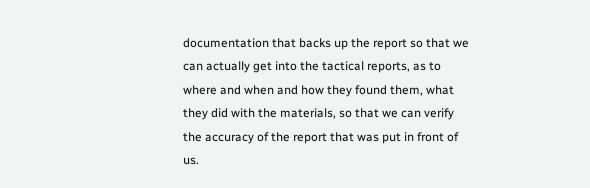documentation that backs up the report so that we can actually get into the tactical reports, as to where and when and how they found them, what they did with the materials, so that we can verify the accuracy of the report that was put in front of us.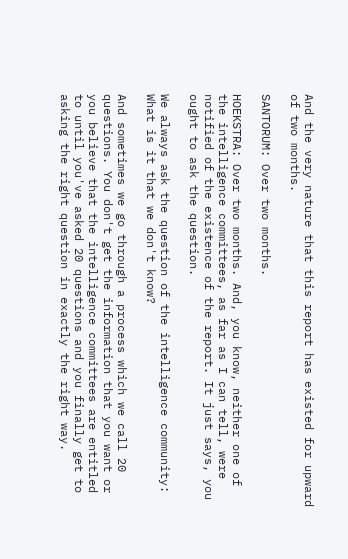And the very nature that this report has existed for upward of two months.

SANTORUM: Over two months.

HOEKSTRA: Over two months. And, you know, neither one of the intelligence committees, as far as I can tell, were notified of the existence of the report. It just says, you ought to ask the question.

We always ask the question of the intelligence community: What is it that we don't know?

And sometimes we go through a process which we call 20 questions. You don't get the information that you want or you believe that the intelligence committees are entitled to until you've asked 20 questions and you finally get to asking the right question in exactly the right way.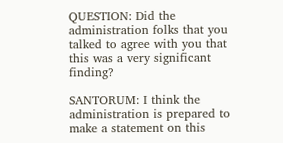QUESTION: Did the administration folks that you talked to agree with you that this was a very significant finding?

SANTORUM: I think the administration is prepared to make a statement on this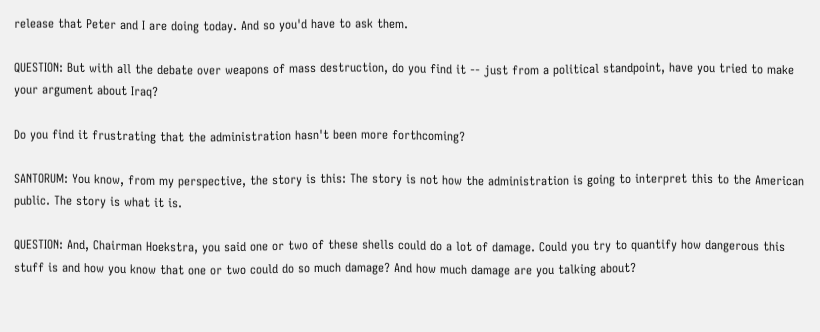release that Peter and I are doing today. And so you'd have to ask them.

QUESTION: But with all the debate over weapons of mass destruction, do you find it -- just from a political standpoint, have you tried to make your argument about Iraq?

Do you find it frustrating that the administration hasn't been more forthcoming?

SANTORUM: You know, from my perspective, the story is this: The story is not how the administration is going to interpret this to the American public. The story is what it is.

QUESTION: And, Chairman Hoekstra, you said one or two of these shells could do a lot of damage. Could you try to quantify how dangerous this stuff is and how you know that one or two could do so much damage? And how much damage are you talking about?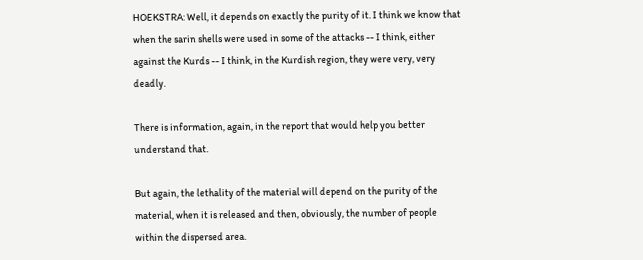HOEKSTRA: Well, it depends on exactly the purity of it. I think we know that when the sarin shells were used in some of the attacks -- I think, either against the Kurds -- I think, in the Kurdish region, they were very, very deadly.

There is information, again, in the report that would help you better understand that.

But again, the lethality of the material will depend on the purity of the material, when it is released and then, obviously, the number of people within the dispersed area.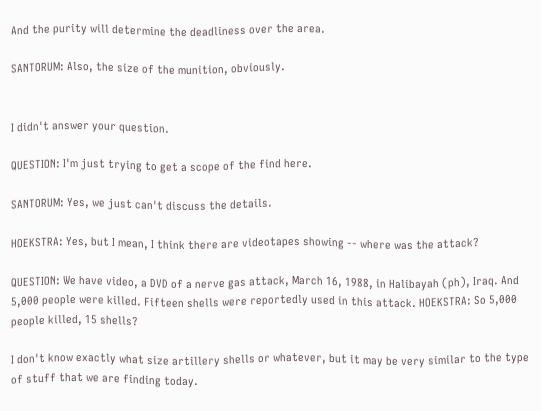And the purity will determine the deadliness over the area.

SANTORUM: Also, the size of the munition, obviously.


I didn't answer your question.

QUESTION: I'm just trying to get a scope of the find here.

SANTORUM: Yes, we just can't discuss the details.

HOEKSTRA: Yes, but I mean, I think there are videotapes showing -- where was the attack?

QUESTION: We have video, a DVD of a nerve gas attack, March 16, 1988, in Halibayah (ph), Iraq. And 5,000 people were killed. Fifteen shells were reportedly used in this attack. HOEKSTRA: So 5,000 people killed, 15 shells?

I don't know exactly what size artillery shells or whatever, but it may be very similar to the type of stuff that we are finding today.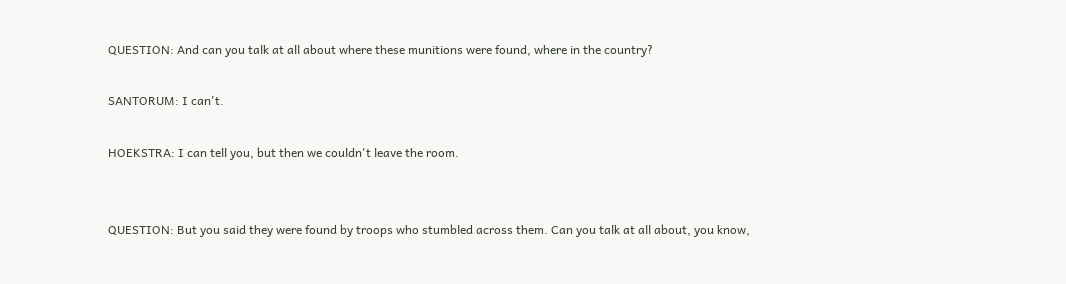QUESTION: And can you talk at all about where these munitions were found, where in the country?

SANTORUM: I can't.

HOEKSTRA: I can tell you, but then we couldn't leave the room.


QUESTION: But you said they were found by troops who stumbled across them. Can you talk at all about, you know,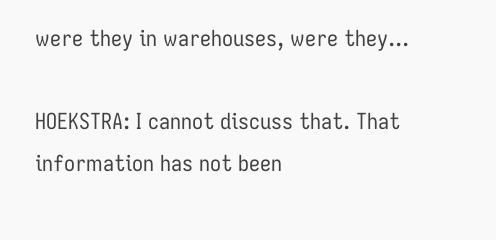were they in warehouses, were they...

HOEKSTRA: I cannot discuss that. That information has not been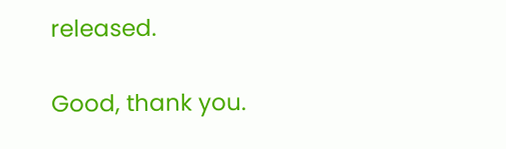released.

Good, thank you.